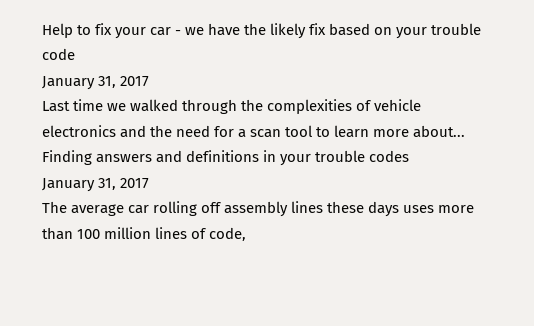Help to fix your car - we have the likely fix based on your trouble code
January 31, 2017
Last time we walked through the complexities of vehicle electronics and the need for a scan tool to learn more about...
Finding answers and definitions in your trouble codes
January 31, 2017
The average car rolling off assembly lines these days uses more than 100 million lines of code,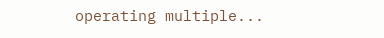operating multiple...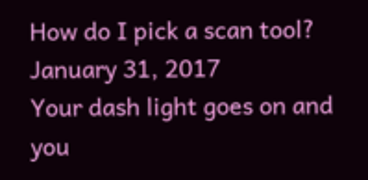How do I pick a scan tool?
January 31, 2017
Your dash light goes on and you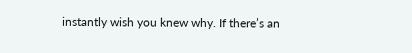instantly wish you knew why. If there’s an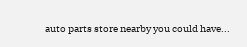auto parts store nearby you could have...